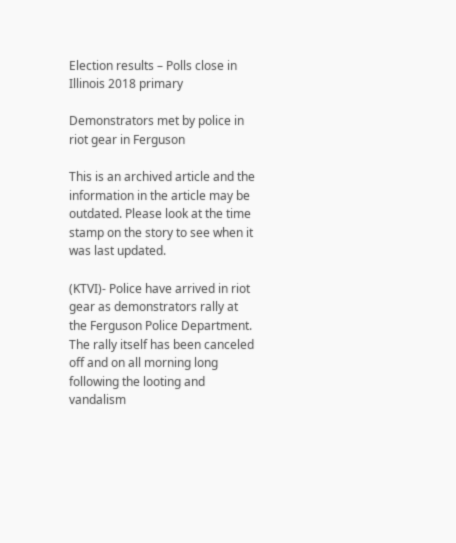Election results – Polls close in Illinois 2018 primary

Demonstrators met by police in riot gear in Ferguson

This is an archived article and the information in the article may be outdated. Please look at the time stamp on the story to see when it was last updated.

(KTVI)- Police have arrived in riot gear as demonstrators rally at the Ferguson Police Department. The rally itself has been canceled off and on all morning long following the looting and vandalism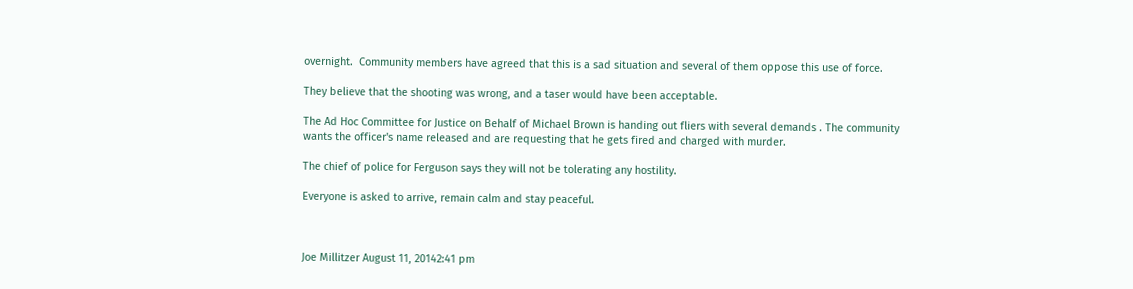overnight.  Community members have agreed that this is a sad situation and several of them oppose this use of force.

They believe that the shooting was wrong, and a taser would have been acceptable.

The Ad Hoc Committee for Justice on Behalf of Michael Brown is handing out fliers with several demands . The community wants the officer's name released and are requesting that he gets fired and charged with murder.

The chief of police for Ferguson says they will not be tolerating any hostility.

Everyone is asked to arrive, remain calm and stay peaceful.



Joe Millitzer August 11, 20142:41 pm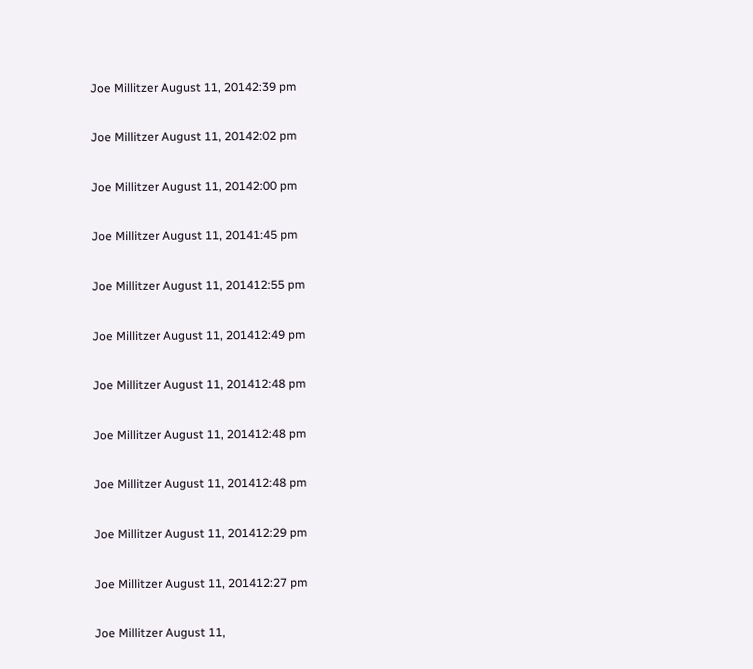Joe Millitzer August 11, 20142:39 pm

Joe Millitzer August 11, 20142:02 pm

Joe Millitzer August 11, 20142:00 pm

Joe Millitzer August 11, 20141:45 pm

Joe Millitzer August 11, 201412:55 pm

Joe Millitzer August 11, 201412:49 pm

Joe Millitzer August 11, 201412:48 pm

Joe Millitzer August 11, 201412:48 pm

Joe Millitzer August 11, 201412:48 pm

Joe Millitzer August 11, 201412:29 pm

Joe Millitzer August 11, 201412:27 pm

Joe Millitzer August 11,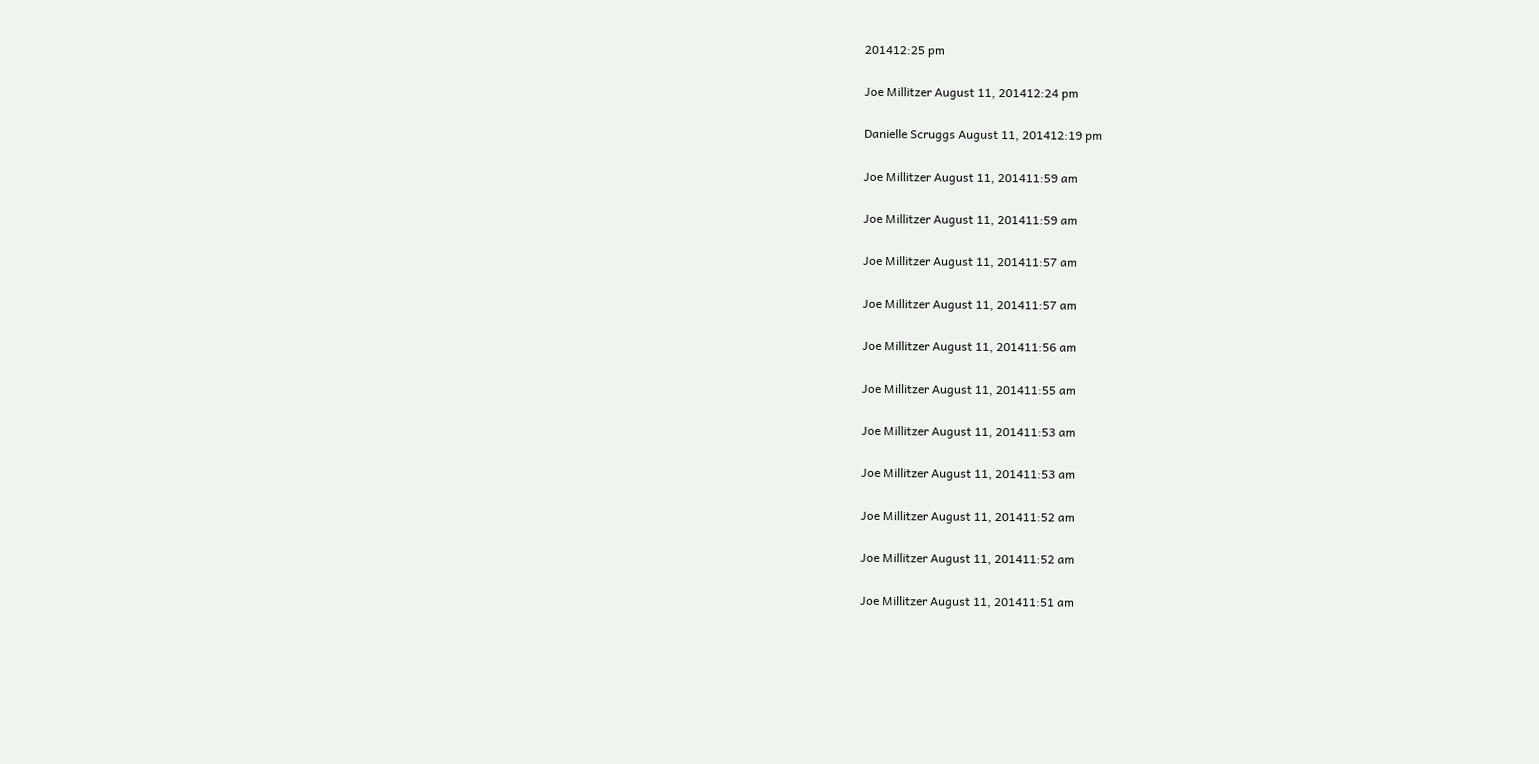201412:25 pm

Joe Millitzer August 11, 201412:24 pm

Danielle Scruggs August 11, 201412:19 pm

Joe Millitzer August 11, 201411:59 am

Joe Millitzer August 11, 201411:59 am

Joe Millitzer August 11, 201411:57 am

Joe Millitzer August 11, 201411:57 am

Joe Millitzer August 11, 201411:56 am

Joe Millitzer August 11, 201411:55 am

Joe Millitzer August 11, 201411:53 am

Joe Millitzer August 11, 201411:53 am

Joe Millitzer August 11, 201411:52 am

Joe Millitzer August 11, 201411:52 am

Joe Millitzer August 11, 201411:51 am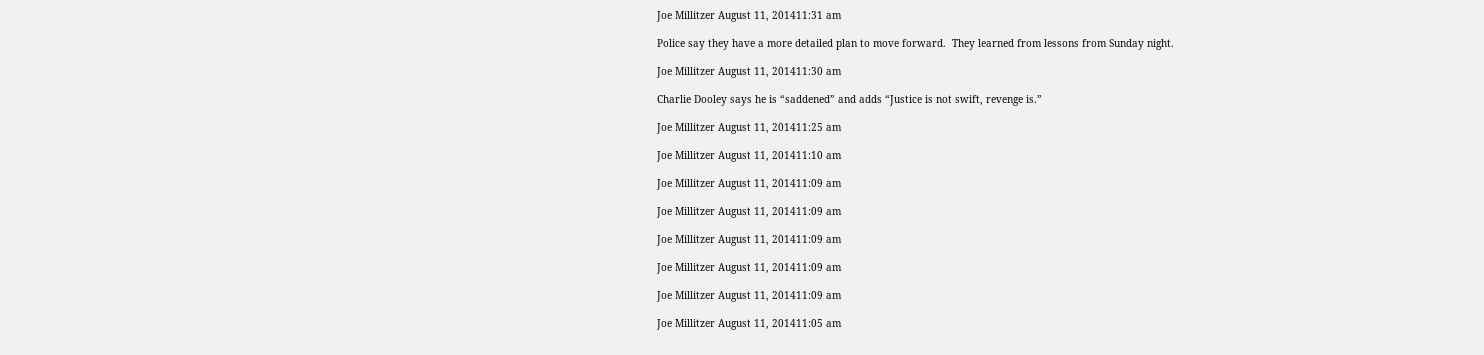Joe Millitzer August 11, 201411:31 am

Police say they have a more detailed plan to move forward.  They learned from lessons from Sunday night.

Joe Millitzer August 11, 201411:30 am

Charlie Dooley says he is “saddened” and adds “Justice is not swift, revenge is.”

Joe Millitzer August 11, 201411:25 am

Joe Millitzer August 11, 201411:10 am

Joe Millitzer August 11, 201411:09 am

Joe Millitzer August 11, 201411:09 am

Joe Millitzer August 11, 201411:09 am

Joe Millitzer August 11, 201411:09 am

Joe Millitzer August 11, 201411:09 am

Joe Millitzer August 11, 201411:05 am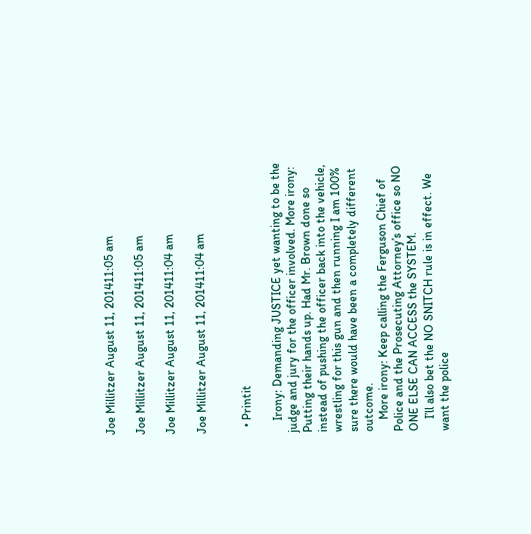Joe Millitzer August 11, 201411:05 am

Joe Millitzer August 11, 201411:05 am

Joe Millitzer August 11, 201411:04 am

Joe Millitzer August 11, 201411:04 am


  • Printit

    Irony: Demanding JUSTICE yet wanting to be the judge and jury for the officer involved. More irony: Putting their hands up. Had Mr. Brown done so instead of pushing the officer back into the vehicle, wrestling for this gun and then running I am 100% sure there would have been a completely different outcome.
    More irony: Keep calling the Ferguson Chief of Police and the Prosecuting Attorney’s office so NO ONE ELSE CAN ACCESS the SYSTEM.
    I’ll also bet the NO SNITCH rule is in effect. We want the police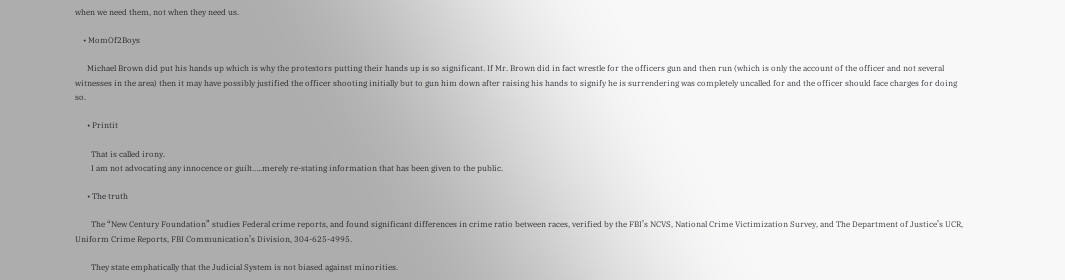when we need them, not when they need us.

    • MomOf2Boys

      Michael Brown did put his hands up which is why the protestors putting their hands up is so significant. If Mr. Brown did in fact wrestle for the officers gun and then run (which is only the account of the officer and not several witnesses in the area) then it may have possibly justified the officer shooting initially but to gun him down after raising his hands to signify he is surrendering was completely uncalled for and the officer should face charges for doing so.

      • Printit

        That is called irony.
        I am not advocating any innocence or guilt…..merely re-stating information that has been given to the public.

      • The truth

        The “New Century Foundation” studies Federal crime reports, and found significant differences in crime ratio between races, verified by the FBI’s NCVS, National Crime Victimization Survey, and The Department of Justice’s UCR, Uniform Crime Reports, FBI Communication’s Division, 304-625-4995.

        They state emphatically that the Judicial System is not biased against minorities.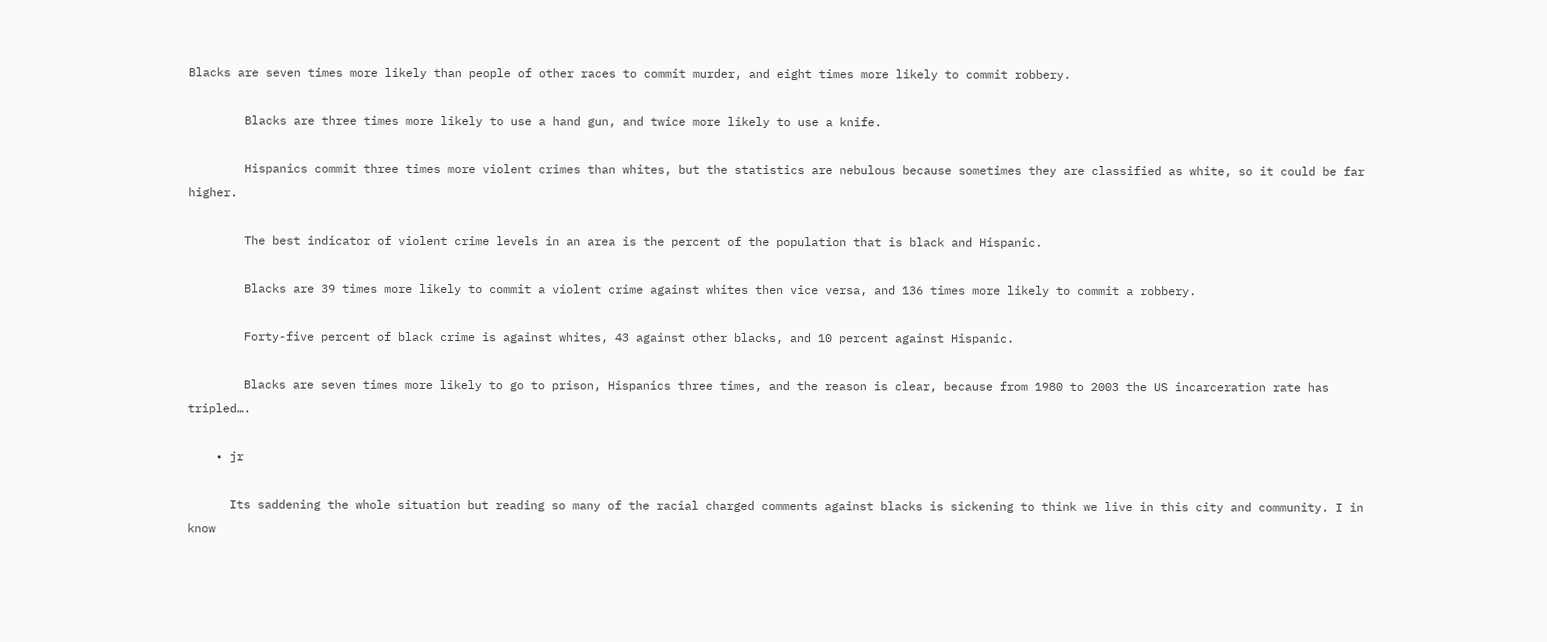Blacks are seven times more likely than people of other races to commit murder, and eight times more likely to commit robbery.

        Blacks are three times more likely to use a hand gun, and twice more likely to use a knife.

        Hispanics commit three times more violent crimes than whites, but the statistics are nebulous because sometimes they are classified as white, so it could be far higher.

        The best indicator of violent crime levels in an area is the percent of the population that is black and Hispanic.

        Blacks are 39 times more likely to commit a violent crime against whites then vice versa, and 136 times more likely to commit a robbery.

        Forty-five percent of black crime is against whites, 43 against other blacks, and 10 percent against Hispanic.

        Blacks are seven times more likely to go to prison, Hispanics three times, and the reason is clear, because from 1980 to 2003 the US incarceration rate has tripled….

    • jr

      Its saddening the whole situation but reading so many of the racial charged comments against blacks is sickening to think we live in this city and community. I in know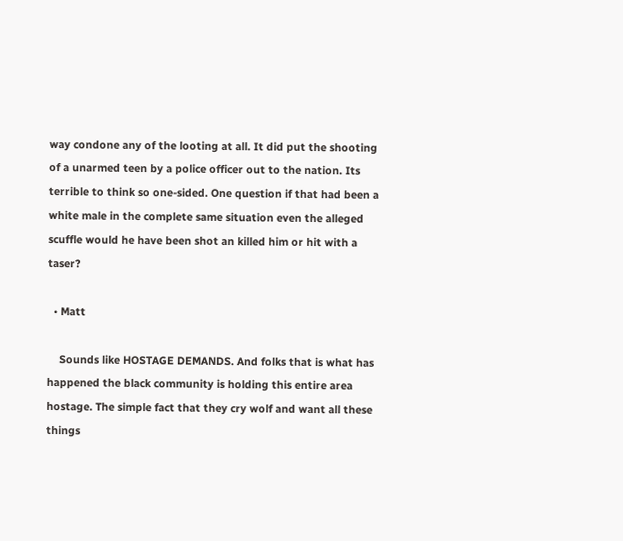way condone any of the looting at all. It did put the shooting of a unarmed teen by a police officer out to the nation. Its terrible to think so one-sided. One question if that had been a white male in the complete same situation even the alleged scuffle would he have been shot an killed him or hit with a taser?

  • Matt

    Sounds like HOSTAGE DEMANDS. And folks that is what has happened the black community is holding this entire area hostage. The simple fact that they cry wolf and want all these things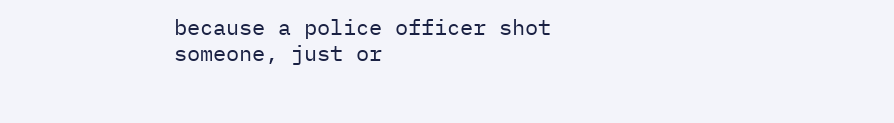because a police officer shot someone, just or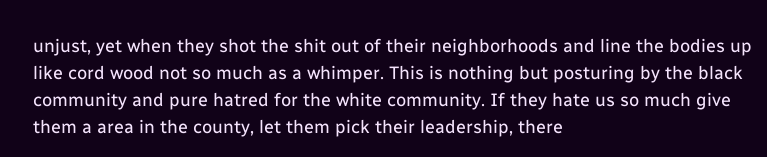unjust, yet when they shot the shit out of their neighborhoods and line the bodies up like cord wood not so much as a whimper. This is nothing but posturing by the black community and pure hatred for the white community. If they hate us so much give them a area in the county, let them pick their leadership, there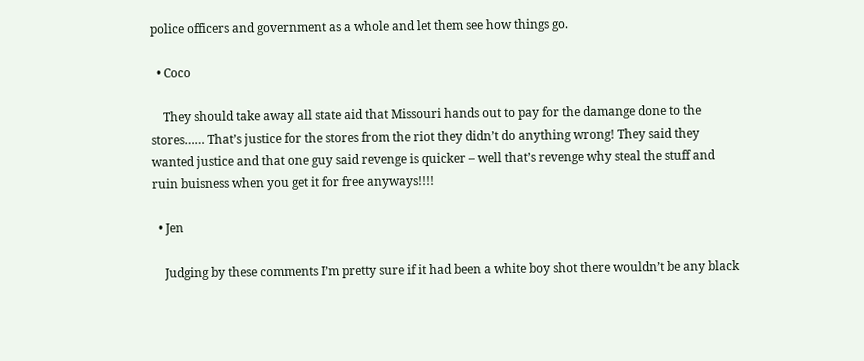police officers and government as a whole and let them see how things go.

  • Coco

    They should take away all state aid that Missouri hands out to pay for the damange done to the stores…… That’s justice for the stores from the riot they didn’t do anything wrong! They said they wanted justice and that one guy said revenge is quicker – well that’s revenge why steal the stuff and ruin buisness when you get it for free anyways!!!!

  • Jen

    Judging by these comments I’m pretty sure if it had been a white boy shot there wouldn’t be any black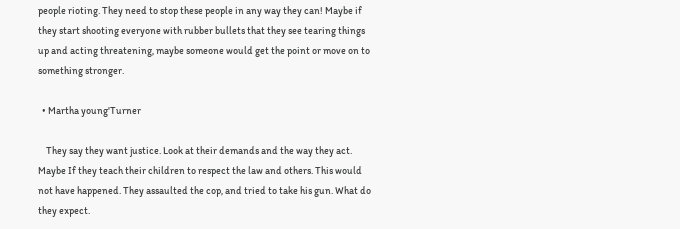people rioting. They need to stop these people in any way they can! Maybe if they start shooting everyone with rubber bullets that they see tearing things up and acting threatening, maybe someone would get the point or move on to something stronger.

  • Martha young'Turner

    They say they want justice. Look at their demands and the way they act. Maybe If they teach their children to respect the law and others. This would not have happened. They assaulted the cop, and tried to take his gun. What do they expect.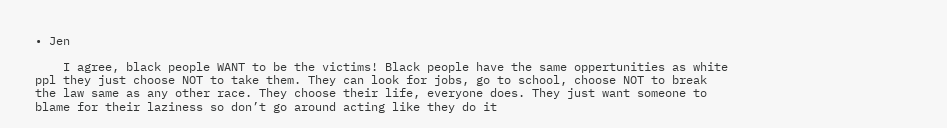• Jen

    I agree, black people WANT to be the victims! Black people have the same oppertunities as white ppl they just choose NOT to take them. They can look for jobs, go to school, choose NOT to break the law same as any other race. They choose their life, everyone does. They just want someone to blame for their laziness so don’t go around acting like they do it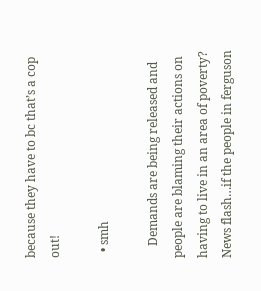because they have to bc that’s a cop out!

  • smh

    Demands are being released and people are blaming their actions on having to live in an area of poverty? News flash…if the people in ferguson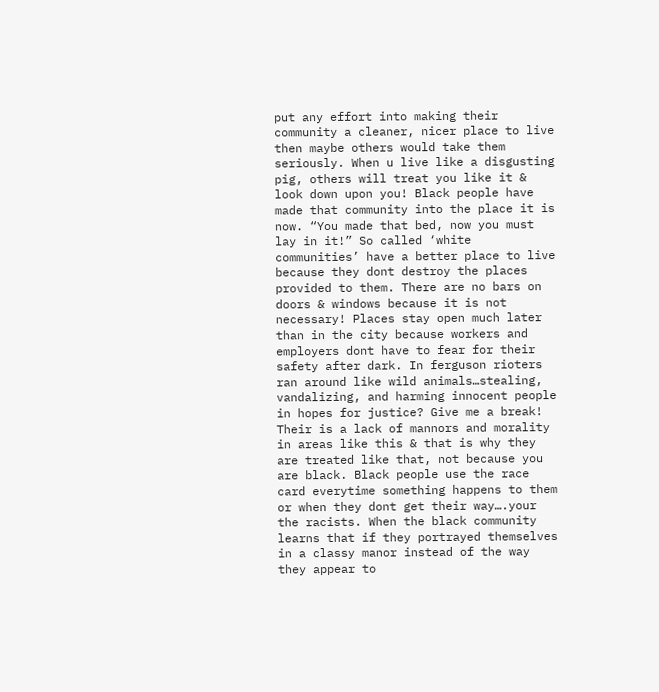put any effort into making their community a cleaner, nicer place to live then maybe others would take them seriously. When u live like a disgusting pig, others will treat you like it & look down upon you! Black people have made that community into the place it is now. “You made that bed, now you must lay in it!” So called ‘white communities’ have a better place to live because they dont destroy the places provided to them. There are no bars on doors & windows because it is not necessary! Places stay open much later than in the city because workers and employers dont have to fear for their safety after dark. In ferguson rioters ran around like wild animals…stealing, vandalizing, and harming innocent people in hopes for justice? Give me a break! Their is a lack of mannors and morality in areas like this & that is why they are treated like that, not because you are black. Black people use the race card everytime something happens to them or when they dont get their way….your the racists. When the black community learns that if they portrayed themselves in a classy manor instead of the way they appear to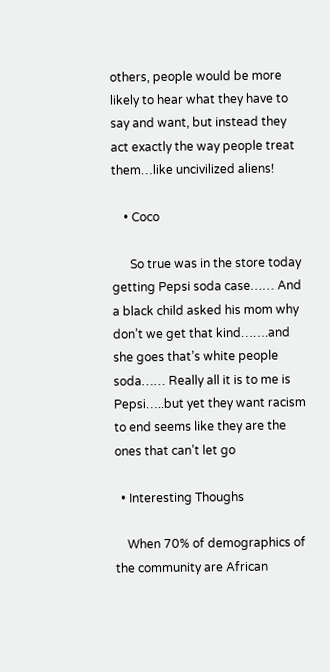others, people would be more likely to hear what they have to say and want, but instead they act exactly the way people treat them…like uncivilized aliens!

    • Coco

      So true was in the store today getting Pepsi soda case…… And a black child asked his mom why don’t we get that kind…….and she goes that’s white people soda…… Really all it is to me is Pepsi…..but yet they want racism to end seems like they are the ones that can’t let go

  • Interesting Thoughs

    When 70% of demographics of the community are African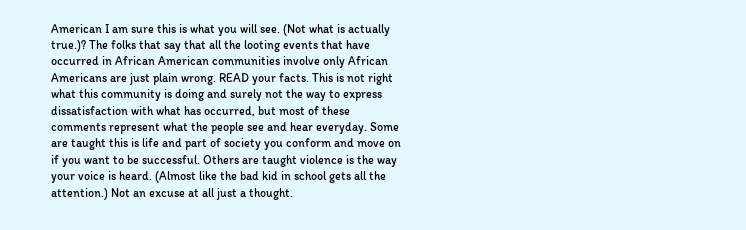American I am sure this is what you will see. (Not what is actually true.)? The folks that say that all the looting events that have occurred in African American communities involve only African Americans are just plain wrong. READ your facts. This is not right what this community is doing and surely not the way to express dissatisfaction with what has occurred, but most of these comments represent what the people see and hear everyday. Some are taught this is life and part of society you conform and move on if you want to be successful. Others are taught violence is the way your voice is heard. (Almost like the bad kid in school gets all the attention.) Not an excuse at all just a thought.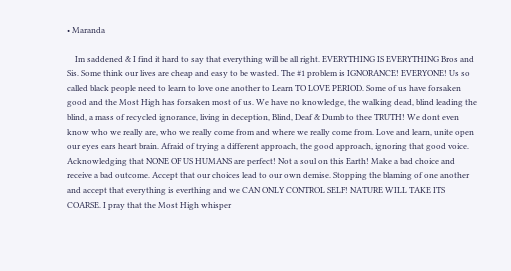• Maranda

    Im saddened & I find it hard to say that everything will be all right. EVERYTHING IS EVERYTHING Bros and Sis. Some think our lives are cheap and easy to be wasted. The #1 problem is IGNORANCE! EVERYONE! Us so called black people need to learn to love one another to Learn TO LOVE PERIOD. Some of us have forsaken good and the Most High has forsaken most of us. We have no knowledge, the walking dead, blind leading the blind, a mass of recycled ignorance, living in deception, Blind, Deaf & Dumb to thee TRUTH! We dont even know who we really are, who we really come from and where we really come from. Love and learn, unite open our eyes ears heart brain. Afraid of trying a different approach, the good approach, ignoring that good voice. Acknowledging that NONE OF US HUMANS are perfect! Not a soul on this Earth! Make a bad choice and receive a bad outcome. Accept that our choices lead to our own demise. Stopping the blaming of one another and accept that everything is everthing and we CAN ONLY CONTROL SELF! NATURE WILL TAKE ITS COARSE. I pray that the Most High whisper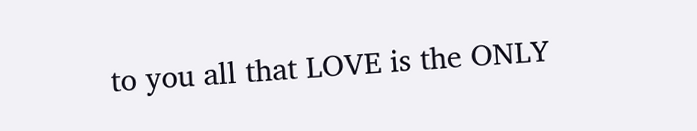to you all that LOVE is the ONLY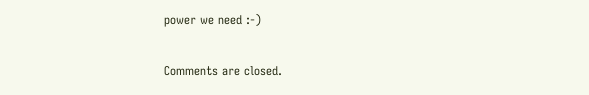power we need :-)

Comments are closed.